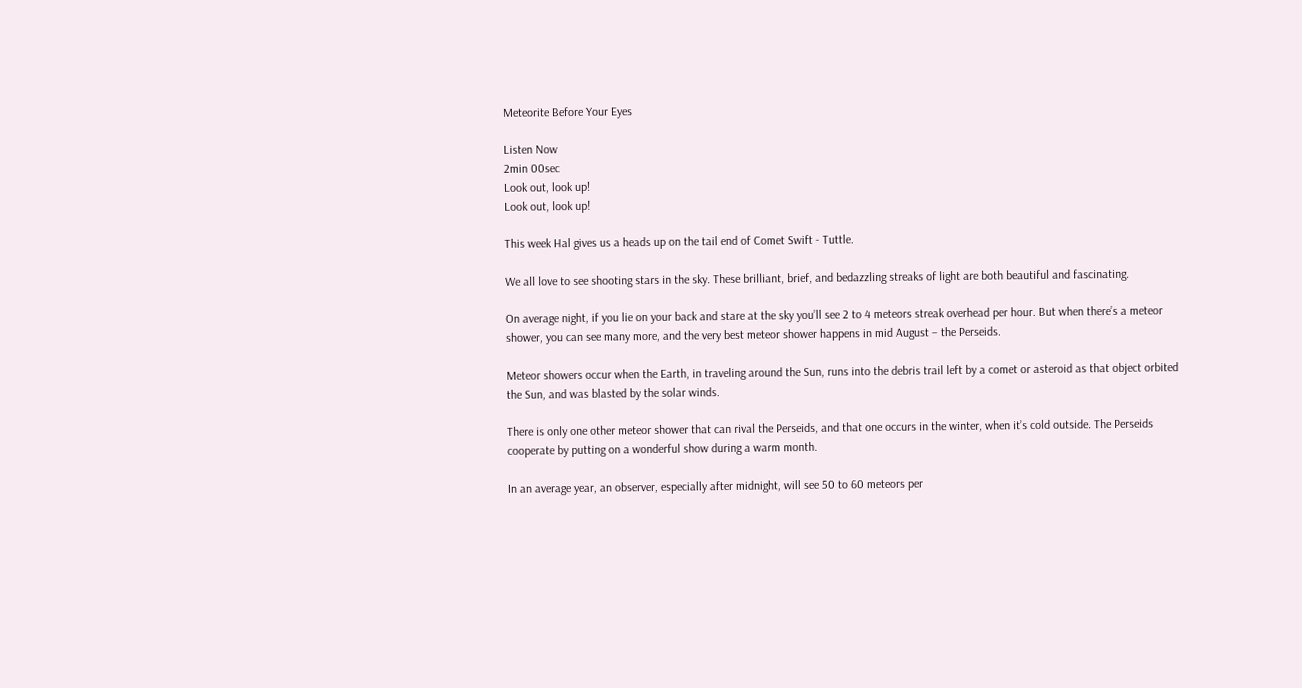Meteorite Before Your Eyes

Listen Now
2min 00sec
Look out, look up!
Look out, look up!

This week Hal gives us a heads up on the tail end of Comet Swift - Tuttle.

We all love to see shooting stars in the sky. These brilliant, brief, and bedazzling streaks of light are both beautiful and fascinating.

On average night, if you lie on your back and stare at the sky you’ll see 2 to 4 meteors streak overhead per hour. But when there’s a meteor shower, you can see many more, and the very best meteor shower happens in mid August – the Perseids.

Meteor showers occur when the Earth, in traveling around the Sun, runs into the debris trail left by a comet or asteroid as that object orbited the Sun, and was blasted by the solar winds.

There is only one other meteor shower that can rival the Perseids, and that one occurs in the winter, when it’s cold outside. The Perseids cooperate by putting on a wonderful show during a warm month.

In an average year, an observer, especially after midnight, will see 50 to 60 meteors per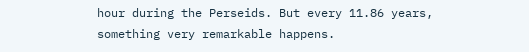hour during the Perseids. But every 11.86 years, something very remarkable happens.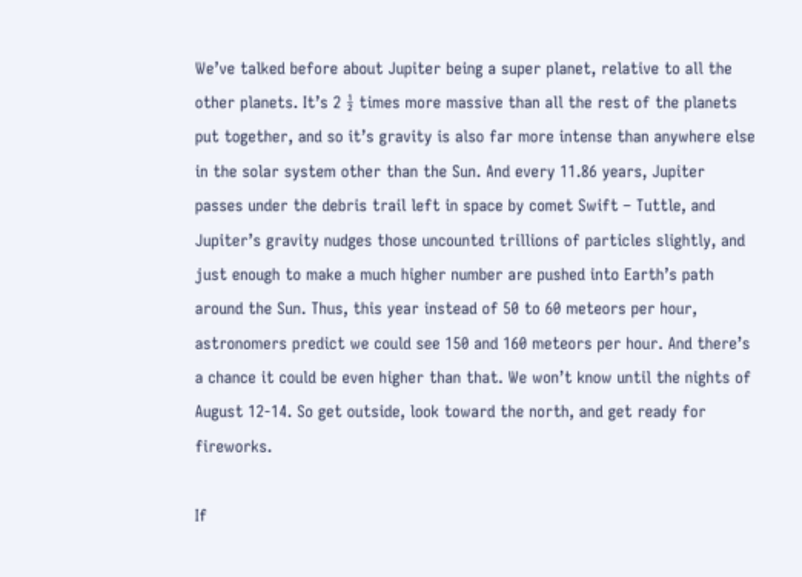We’ve talked before about Jupiter being a super planet, relative to all the other planets. It’s 2 ½ times more massive than all the rest of the planets put together, and so it’s gravity is also far more intense than anywhere else in the solar system other than the Sun. And every 11.86 years, Jupiter passes under the debris trail left in space by comet Swift – Tuttle, and Jupiter’s gravity nudges those uncounted trillions of particles slightly, and just enough to make a much higher number are pushed into Earth’s path around the Sun. Thus, this year instead of 50 to 60 meteors per hour, astronomers predict we could see 150 and 160 meteors per hour. And there’s a chance it could be even higher than that. We won’t know until the nights of August 12-14. So get outside, look toward the north, and get ready for fireworks.

If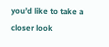you’d like to take a closer look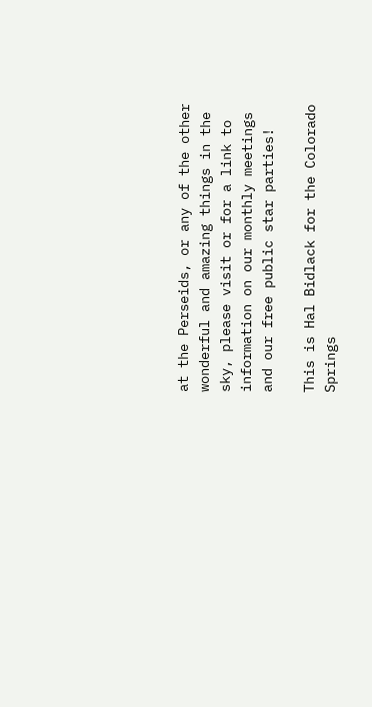at the Perseids, or any of the other wonderful and amazing things in the sky, please visit or for a link to information on our monthly meetings and our free public star parties!

This is Hal Bidlack for the Colorado Springs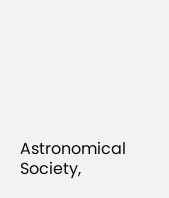Astronomical Society,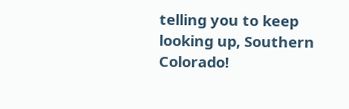telling you to keep looking up, Southern Colorado!